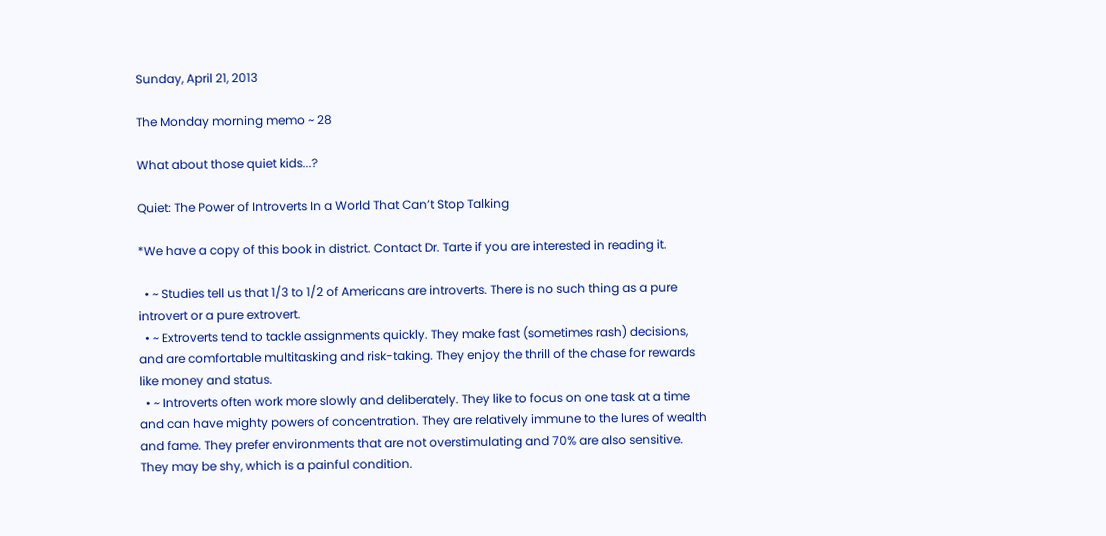Sunday, April 21, 2013

The Monday morning memo ~ 28

What about those quiet kids...?

Quiet: The Power of Introverts In a World That Can’t Stop Talking

*We have a copy of this book in district. Contact Dr. Tarte if you are interested in reading it.

  • ~ Studies tell us that 1/3 to 1/2 of Americans are introverts. There is no such thing as a pure introvert or a pure extrovert.
  • ~ Extroverts tend to tackle assignments quickly. They make fast (sometimes rash) decisions, and are comfortable multitasking and risk-taking. They enjoy the thrill of the chase for rewards like money and status.
  • ~ Introverts often work more slowly and deliberately. They like to focus on one task at a time and can have mighty powers of concentration. They are relatively immune to the lures of wealth and fame. They prefer environments that are not overstimulating and 70% are also sensitive. They may be shy, which is a painful condition.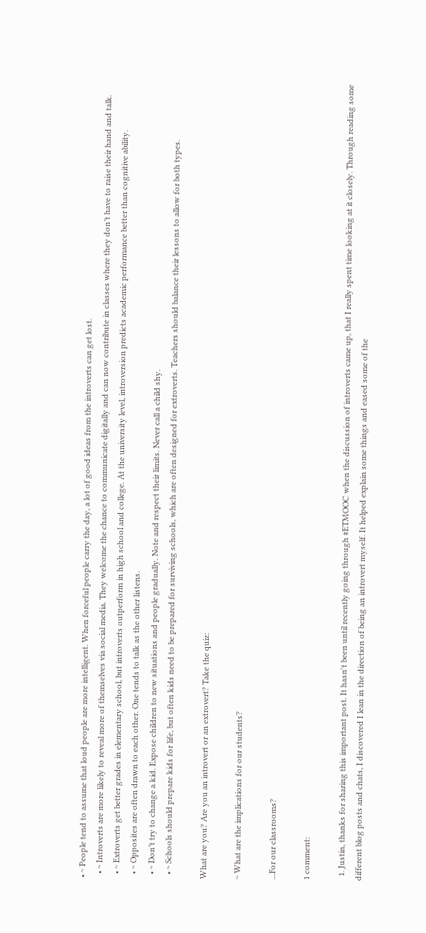• ~ People tend to assume that loud people are more intelligent. When forceful people carry the day, a lot of good ideas from the introverts can get lost.
  • ~ Introverts are more likely to reveal more of themselves via social media. They welcome the chance to communicate digitally and can now contribute in classes where they don’t have to raise their hand and talk.
  • ~ Extroverts get better grades in elementary school, but introverts outperform in high school and college. At the university level, introversion predicts academic performance better than cognitive ability.
  • ~ Opposites are often drawn to each other. One tends to talk as the other listens.
  • ~ Don’t try to change a kid. Expose children to new situations and people gradually. Note and respect their limits. Never call a child shy.
  • ~ Schools should prepare kids for life, but often kids need to be prepared for surviving schools, which are often designed for extroverts. Teachers should balance their lessons to allow for both types.

What are you? Are you an introvert or an extrovert? Take the quiz:

~ What are the implications for our students?

...For our classrooms?

1 comment:

  1. Justin, thanks for sharing this important post. It hasn't been until recently going through #ETMOOC when the discussion of introverts came up, that I really spent time looking at it closely. Through reading some different blog posts and chats, I discovered I lean in the direction of being an introvert myself. It helped explain some things and eased some of the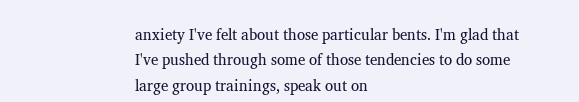anxiety I've felt about those particular bents. I'm glad that I've pushed through some of those tendencies to do some large group trainings, speak out on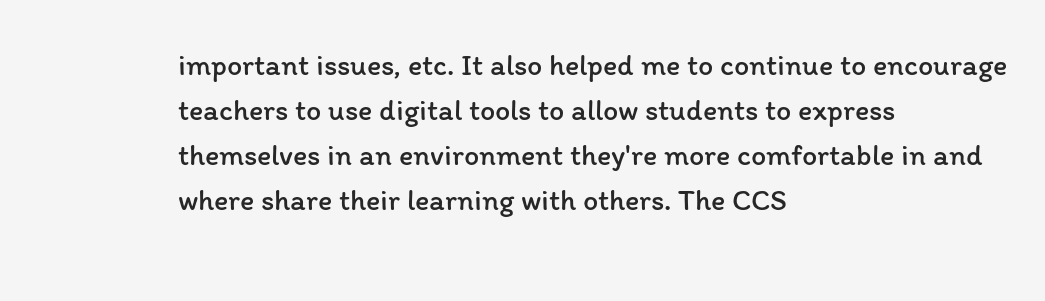important issues, etc. It also helped me to continue to encourage teachers to use digital tools to allow students to express themselves in an environment they're more comfortable in and where share their learning with others. The CCS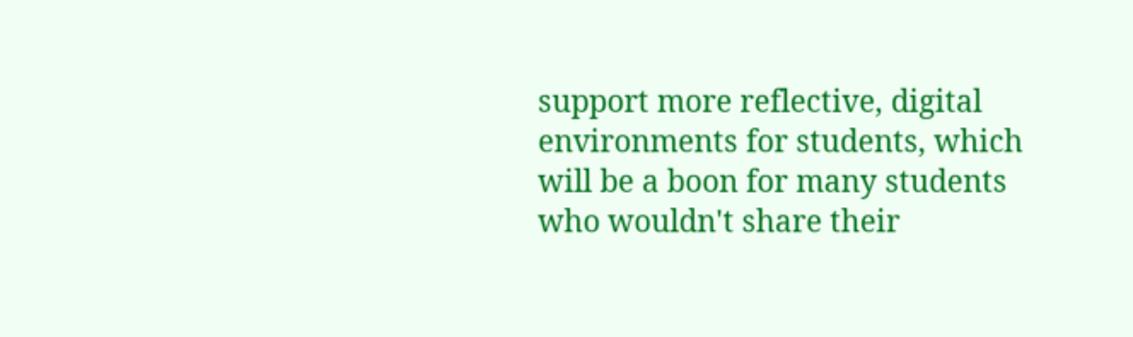support more reflective, digital environments for students, which will be a boon for many students who wouldn't share their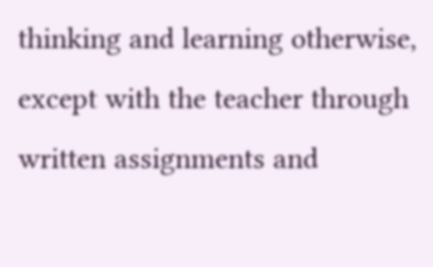thinking and learning otherwise, except with the teacher through written assignments and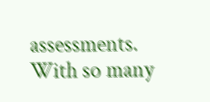assessments. With so many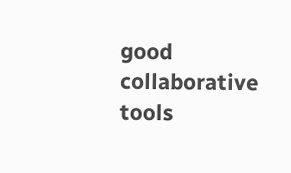good collaborative tools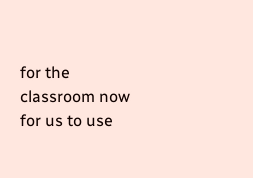for the classroom now for us to use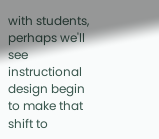with students, perhaps we'll see instructional design begin to make that shift to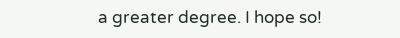a greater degree. I hope so!